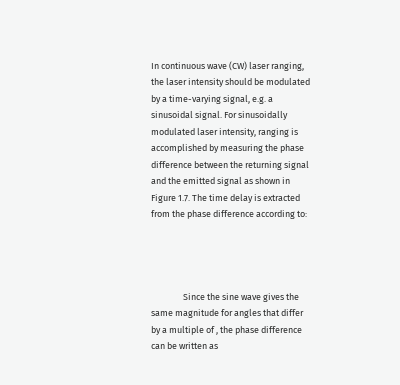In continuous wave (CW) laser ranging, the laser intensity should be modulated by a time-varying signal, e.g. a sinusoidal signal. For sinusoidally modulated laser intensity, ranging is accomplished by measuring the phase difference between the returning signal and the emitted signal as shown in Figure 1.7. The time delay is extracted from the phase difference according to:




                Since the sine wave gives the same magnitude for angles that differ by a multiple of , the phase difference can be written as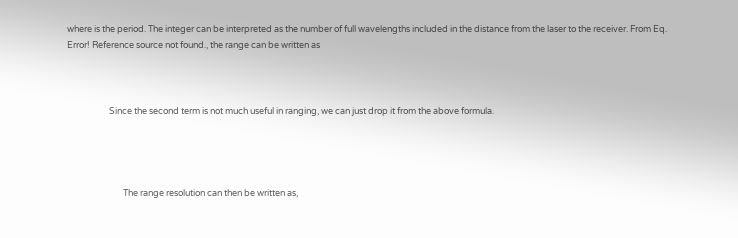where is the period. The integer can be interpreted as the number of full wavelengths included in the distance from the laser to the receiver. From Eq. Error! Reference source not found., the range can be written as



                     Since the second term is not much useful in ranging, we can just drop it from the above formula.




                            The range resolution can then be written as,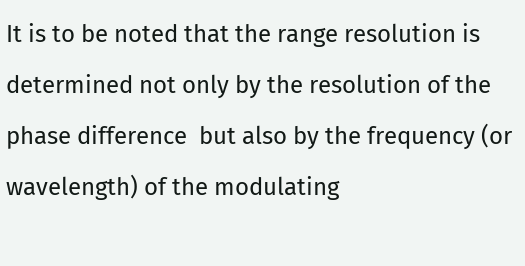It is to be noted that the range resolution is determined not only by the resolution of the phase difference  but also by the frequency (or wavelength) of the modulating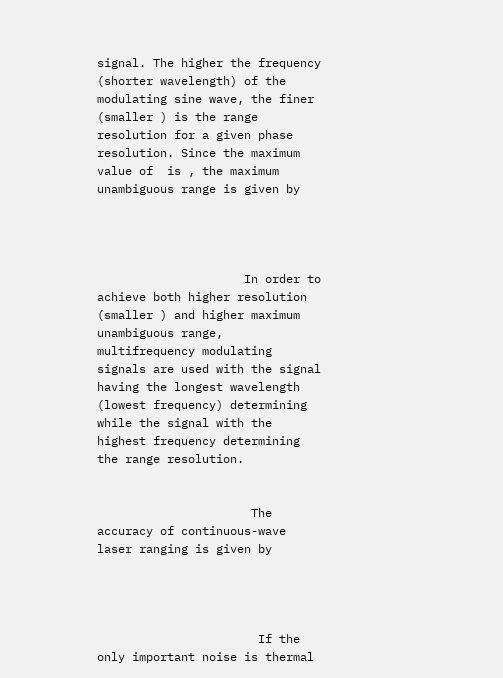signal. The higher the frequency (shorter wavelength) of the modulating sine wave, the finer (smaller ) is the range resolution for a given phase resolution. Since the maximum value of  is , the maximum unambiguous range is given by




                     In order to achieve both higher resolution (smaller ) and higher maximum unambiguous range, multifrequency modulating signals are used with the signal having the longest wavelength (lowest frequency) determining while the signal with the highest frequency determining the range resolution.


                      The accuracy of continuous-wave laser ranging is given by




                       If the only important noise is thermal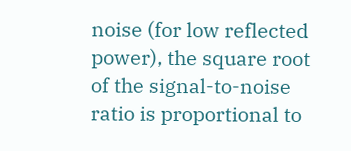noise (for low reflected power), the square root of the signal-to-noise ratio is proportional to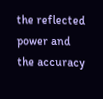the reflected power and the accuracy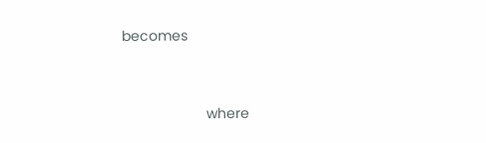becomes



                     where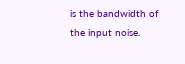is the bandwidth of the input noise.